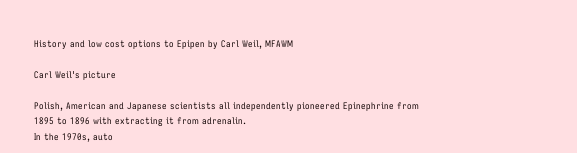History and low cost options to Epipen by Carl Weil, MFAWM

Carl Weil's picture

Polish, American and Japanese scientists all independently pioneered Epinephrine from 1895 to 1896 with extracting it from adrenalin.
In the 1970s, auto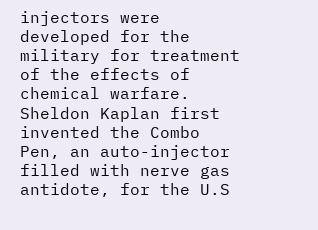injectors were developed for the military for treatment of the effects of chemical warfare.
Sheldon Kaplan first invented the Combo Pen, an auto-injector filled with nerve gas antidote, for the U.S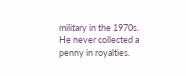military in the 1970s. He never collected a penny in royalties.